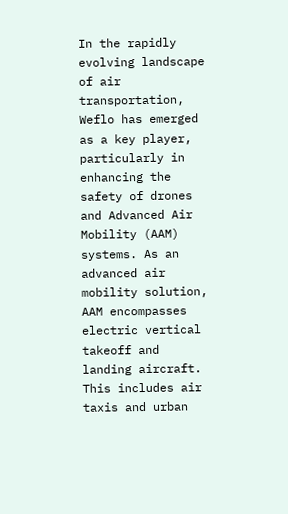In the rapidly evolving landscape of air transportation, Weflo has emerged as a key player, particularly in enhancing the safety of drones and Advanced Air Mobility (AAM) systems. As an advanced air mobility solution, AAM encompasses electric vertical takeoff and landing aircraft. This includes air taxis and urban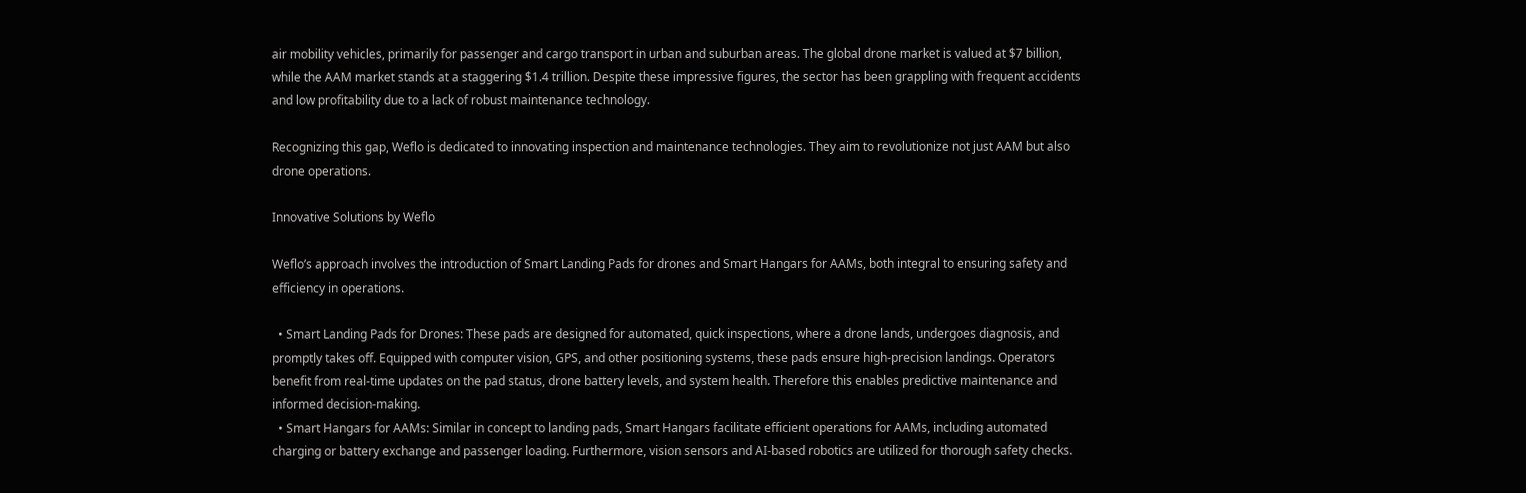air mobility vehicles, primarily for passenger and cargo transport in urban and suburban areas. The global drone market is valued at $7 billion, while the AAM market stands at a staggering $1.4 trillion. Despite these impressive figures, the sector has been grappling with frequent accidents and low profitability due to a lack of robust maintenance technology.

Recognizing this gap, Weflo is dedicated to innovating inspection and maintenance technologies. They aim to revolutionize not just AAM but also drone operations.

Innovative Solutions by Weflo

Weflo’s approach involves the introduction of Smart Landing Pads for drones and Smart Hangars for AAMs, both integral to ensuring safety and efficiency in operations.

  • Smart Landing Pads for Drones: These pads are designed for automated, quick inspections, where a drone lands, undergoes diagnosis, and promptly takes off. Equipped with computer vision, GPS, and other positioning systems, these pads ensure high-precision landings. Operators benefit from real-time updates on the pad status, drone battery levels, and system health. Therefore this enables predictive maintenance and informed decision-making.
  • Smart Hangars for AAMs: Similar in concept to landing pads, Smart Hangars facilitate efficient operations for AAMs, including automated charging or battery exchange and passenger loading. Furthermore, vision sensors and AI-based robotics are utilized for thorough safety checks.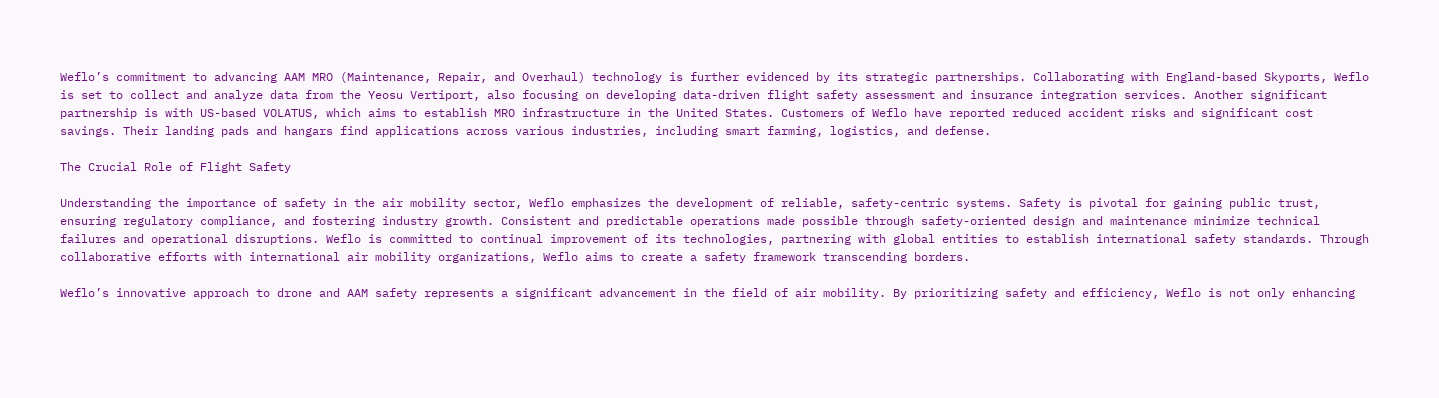Weflo’s commitment to advancing AAM MRO (Maintenance, Repair, and Overhaul) technology is further evidenced by its strategic partnerships. Collaborating with England-based Skyports, Weflo is set to collect and analyze data from the Yeosu Vertiport, also focusing on developing data-driven flight safety assessment and insurance integration services. Another significant partnership is with US-based VOLATUS, which aims to establish MRO infrastructure in the United States. Customers of Weflo have reported reduced accident risks and significant cost savings. Their landing pads and hangars find applications across various industries, including smart farming, logistics, and defense.

The Crucial Role of Flight Safety

Understanding the importance of safety in the air mobility sector, Weflo emphasizes the development of reliable, safety-centric systems. Safety is pivotal for gaining public trust, ensuring regulatory compliance, and fostering industry growth. Consistent and predictable operations made possible through safety-oriented design and maintenance minimize technical failures and operational disruptions. Weflo is committed to continual improvement of its technologies, partnering with global entities to establish international safety standards. Through collaborative efforts with international air mobility organizations, Weflo aims to create a safety framework transcending borders.

Weflo’s innovative approach to drone and AAM safety represents a significant advancement in the field of air mobility. By prioritizing safety and efficiency, Weflo is not only enhancing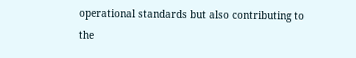operational standards but also contributing to the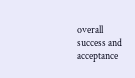overall success and acceptance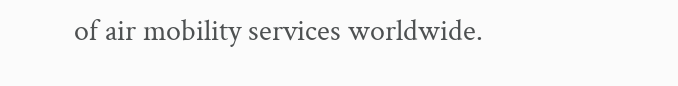of air mobility services worldwide.